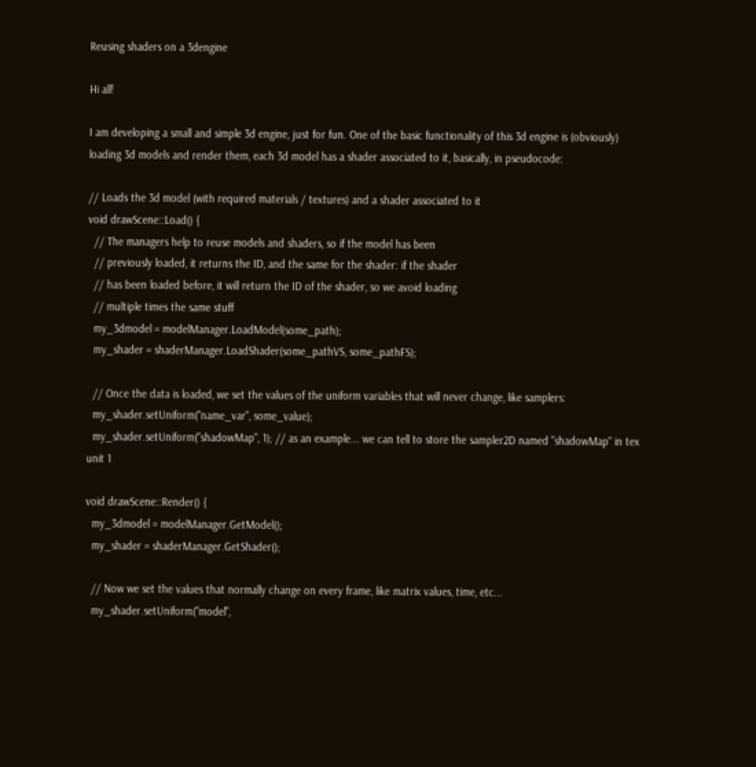Reusing shaders on a 3dengine

Hi all!

I am developing a small and simple 3d engine, just for fun. One of the basic functionality of this 3d engine is (obviously) loading 3d models and render them, each 3d model has a shader associated to it, basically, in pseudocode:

// Loads the 3d model (with required materials / textures) and a shader associated to it
void drawScene::Load() {
  // The managers help to reuse models and shaders, so if the model has been
  // previously loaded, it returns the ID, and the same for the shader: if the shader
  // has been loaded before, it will return the ID of the shader, so we avoid loading
  // multiple times the same stuff
  my_3dmodel = modelManager.LoadModel(some_path);
  my_shader = shaderManager.LoadShader(some_pathVS, some_pathFS);

  // Once the data is loaded, we set the values of the uniform variables that will never change, like samplers:
  my_shader.setUniform("name_var", some_value);
  my_shader.setUniform("shadowMap", 1); // as an example... we can tell to store the sampler2D named "shadowMap" in tex unit 1

void drawScene::Render() {
  my_3dmodel = modelManager.GetModel();
  my_shader = shaderManager.GetShader();

  // Now we set the values that normally change on every frame, like matrix values, time, etc...
  my_shader.setUniform("model",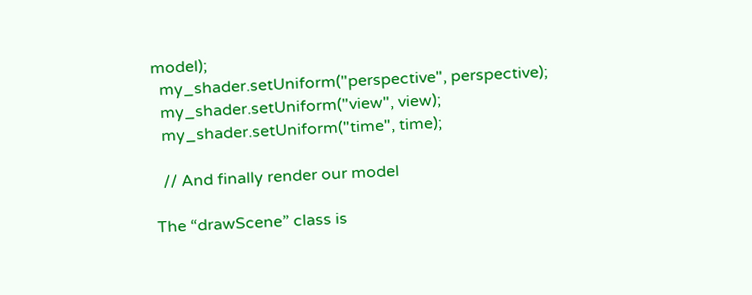model);
  my_shader.setUniform("perspective", perspective);
  my_shader.setUniform("view", view);
  my_shader.setUniform("time", time);

  // And finally render our model

The “drawScene” class is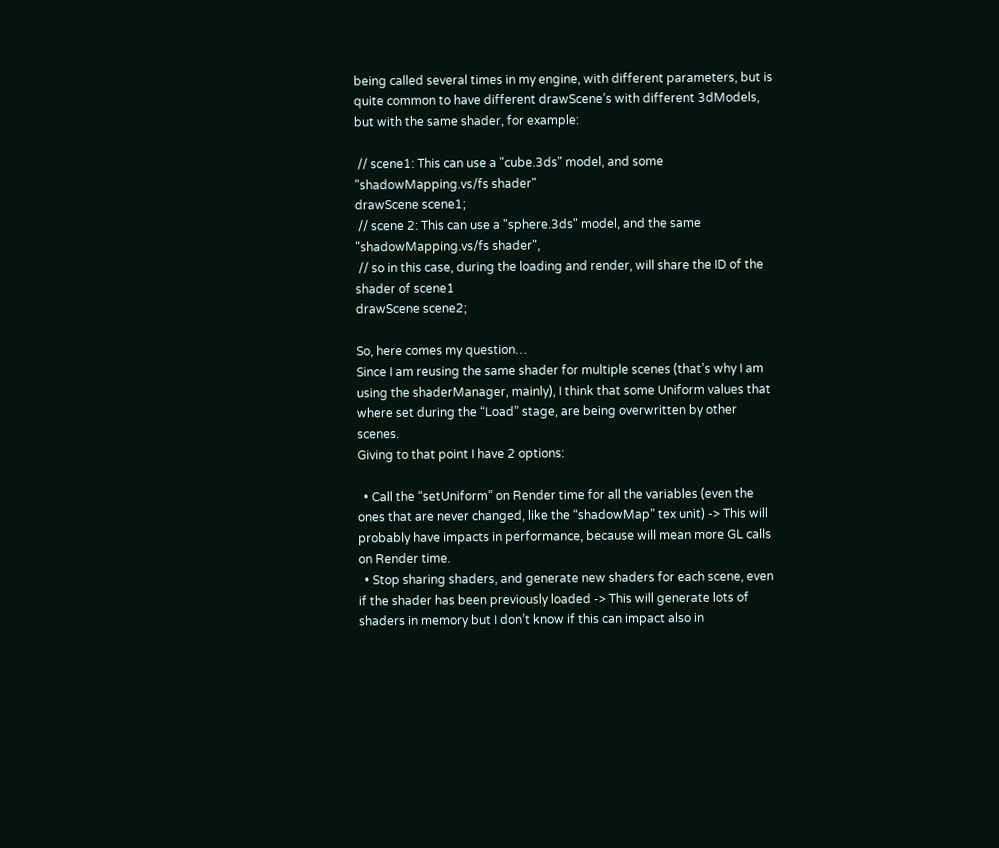being called several times in my engine, with different parameters, but is quite common to have different drawScene’s with different 3dModels, but with the same shader, for example:

 // scene1: This can use a "cube.3ds" model, and some "shadowMapping.vs/fs shader"
drawScene scene1;
 // scene 2: This can use a "sphere.3ds" model, and the same "shadowMapping.vs/fs shader",
 // so in this case, during the loading and render, will share the ID of the shader of scene1
drawScene scene2;

So, here comes my question…
Since I am reusing the same shader for multiple scenes (that’s why I am using the shaderManager, mainly), I think that some Uniform values that where set during the “Load” stage, are being overwritten by other scenes.
Giving to that point I have 2 options:

  • Call the “setUniform” on Render time for all the variables (even the ones that are never changed, like the “shadowMap” tex unit) -> This will probably have impacts in performance, because will mean more GL calls on Render time.
  • Stop sharing shaders, and generate new shaders for each scene, even if the shader has been previously loaded -> This will generate lots of shaders in memory but I don’t know if this can impact also in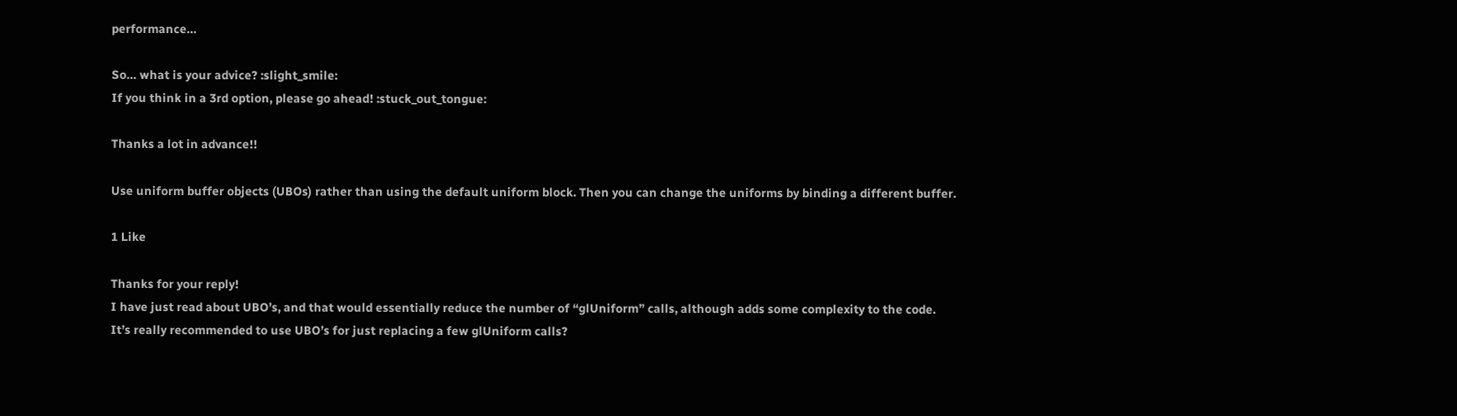performance…

So… what is your advice? :slight_smile:
If you think in a 3rd option, please go ahead! :stuck_out_tongue:

Thanks a lot in advance!!

Use uniform buffer objects (UBOs) rather than using the default uniform block. Then you can change the uniforms by binding a different buffer.

1 Like

Thanks for your reply!
I have just read about UBO’s, and that would essentially reduce the number of “glUniform” calls, although adds some complexity to the code.
It’s really recommended to use UBO’s for just replacing a few glUniform calls?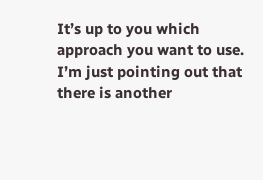It’s up to you which approach you want to use. I’m just pointing out that there is another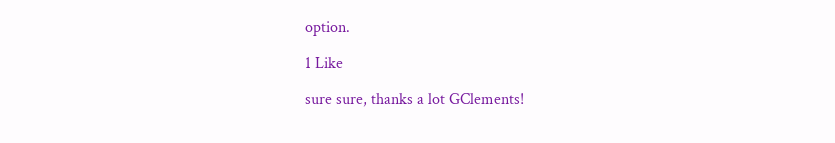option.

1 Like

sure sure, thanks a lot GClements!